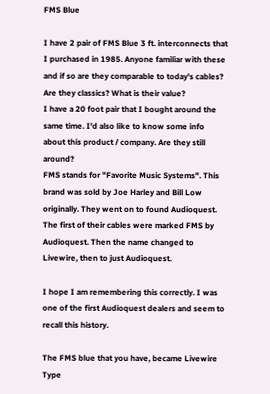FMS Blue

I have 2 pair of FMS Blue 3 ft. interconnects that I purchased in 1985. Anyone familiar with these and if so are they comparable to today's cables? Are they classics? What is their value?
I have a 20 foot pair that I bought around the same time. I'd also like to know some info about this product / company. Are they still around?
FMS stands for "Favorite Music Systems". This brand was sold by Joe Harley and Bill Low originally. They went on to found Audioquest. The first of their cables were marked FMS by Audioquest. Then the name changed to Livewire, then to just Audioquest.

I hope I am remembering this correctly. I was one of the first Audioquest dealers and seem to recall this history.

The FMS blue that you have, became Livewire Type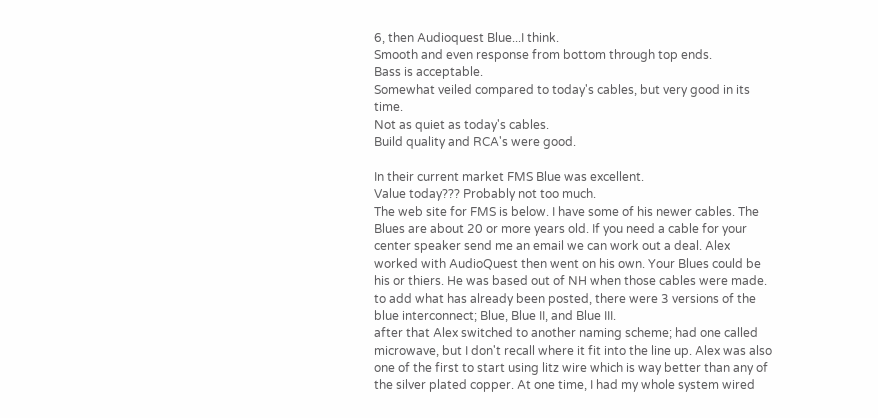6, then Audioquest Blue...I think.
Smooth and even response from bottom through top ends.
Bass is acceptable.
Somewhat veiled compared to today's cables, but very good in its time.
Not as quiet as today's cables.
Build quality and RCA's were good.

In their current market FMS Blue was excellent.
Value today??? Probably not too much.
The web site for FMS is below. I have some of his newer cables. The Blues are about 20 or more years old. If you need a cable for your center speaker send me an email we can work out a deal. Alex worked with AudioQuest then went on his own. Your Blues could be his or thiers. He was based out of NH when those cables were made.
to add what has already been posted, there were 3 versions of the blue interconnect; Blue, Blue II, and Blue III.
after that Alex switched to another naming scheme; had one called microwave, but I don't recall where it fit into the line up. Alex was also one of the first to start using litz wire which is way better than any of the silver plated copper. At one time, I had my whole system wired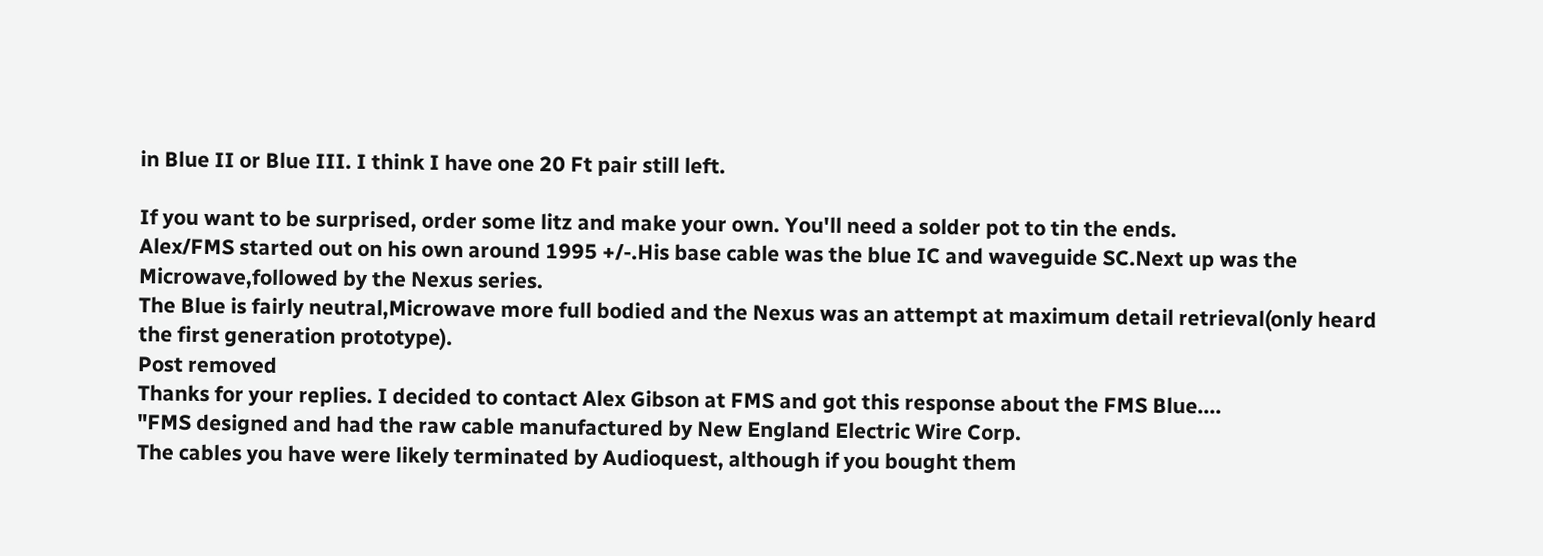in Blue II or Blue III. I think I have one 20 Ft pair still left.

If you want to be surprised, order some litz and make your own. You'll need a solder pot to tin the ends.
Alex/FMS started out on his own around 1995 +/-.His base cable was the blue IC and waveguide SC.Next up was the Microwave,followed by the Nexus series.
The Blue is fairly neutral,Microwave more full bodied and the Nexus was an attempt at maximum detail retrieval(only heard the first generation prototype).
Post removed
Thanks for your replies. I decided to contact Alex Gibson at FMS and got this response about the FMS Blue....
"FMS designed and had the raw cable manufactured by New England Electric Wire Corp.
The cables you have were likely terminated by Audioquest, although if you bought them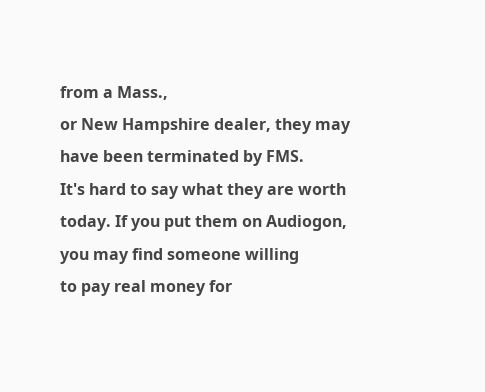from a Mass.,
or New Hampshire dealer, they may have been terminated by FMS.
It's hard to say what they are worth today. If you put them on Audiogon, you may find someone willing
to pay real money for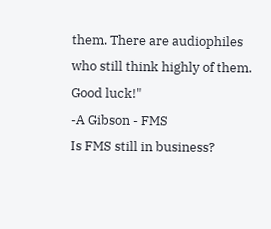them. There are audiophiles who still think highly of them. Good luck!"
-A Gibson - FMS
Is FMS still in business?